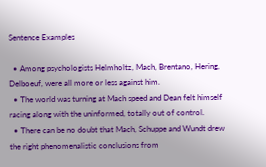Sentence Examples

  • Among psychologists Helmholtz, Mach, Brentano, Hering, Delboeuf, were all more or less against him.
  • The world was turning at Mach speed and Dean felt himself racing along with the uninformed, totally out of control.
  • There can be no doubt that Mach, Schuppe and Wundt drew the right phenomenalistic conclusions from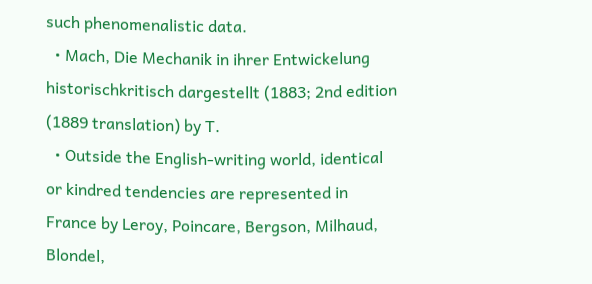such phenomenalistic data.
  • Mach, Die Mechanik in ihrer Entwickelung historischkritisch dargestellt (1883; 2nd edition (1889 translation) by T.
  • Outside the English-writing world, identical or kindred tendencies are represented in France by Leroy, Poincare, Bergson, Milhaud, Blondel,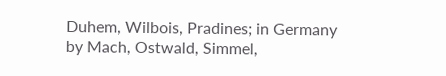Duhem, Wilbois, Pradines; in Germany by Mach, Ostwald, Simmel,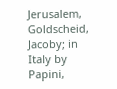Jerusalem, Goldscheid, Jacoby; in Italy by Papini,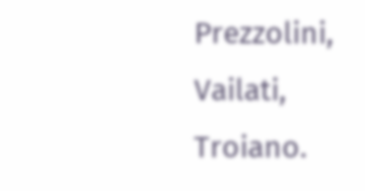Prezzolini, Vailati, Troiano.